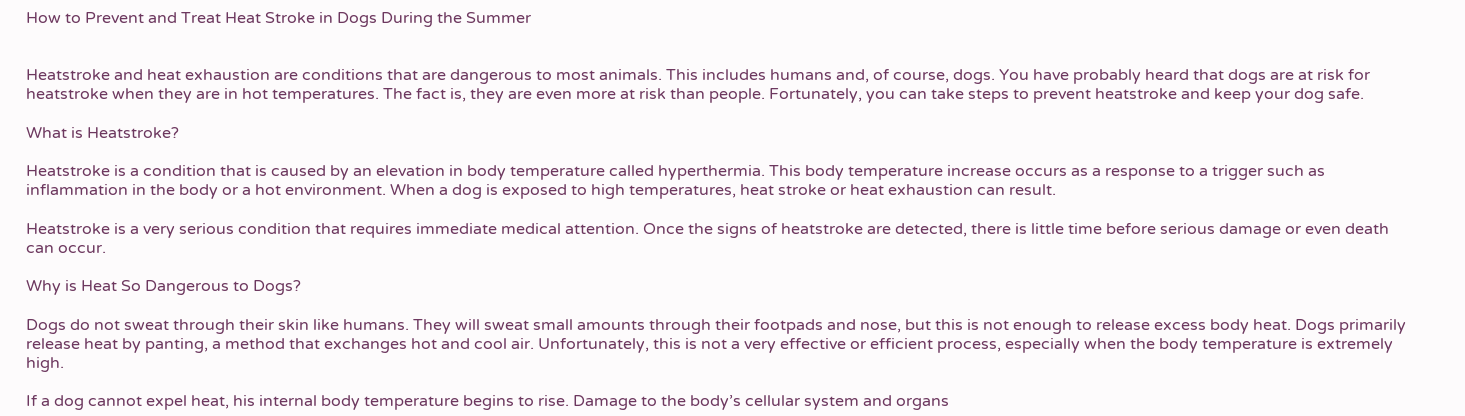How to Prevent and Treat Heat Stroke in Dogs During the Summer


Heatstroke and heat exhaustion are conditions that are dangerous to most animals. This includes humans and, of course, dogs. You have probably heard that dogs are at risk for heatstroke when they are in hot temperatures. The fact is, they are even more at risk than people. Fortunately, you can take steps to prevent heatstroke and keep your dog safe.

What is Heatstroke?

Heatstroke is a condition that is caused by an elevation in body temperature called hyperthermia. This body temperature increase occurs as a response to a trigger such as inflammation in the body or a hot environment. When a dog is exposed to high temperatures, heat stroke or heat exhaustion can result.

Heatstroke is a very serious condition that requires immediate medical attention. Once the signs of heatstroke are detected, there is little time before serious damage or even death can occur.

Why is Heat So Dangerous to Dogs?

Dogs do not sweat through their skin like humans. They will sweat small amounts through their footpads and nose, but this is not enough to release excess body heat. Dogs primarily release heat by panting, a method that exchanges hot and cool air. Unfortunately, this is not a very effective or efficient process, especially when the body temperature is extremely high.

If a dog cannot expel heat, his internal body temperature begins to rise. Damage to the body’s cellular system and organs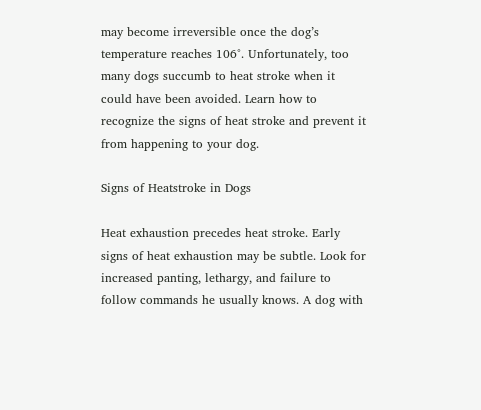may become irreversible once the dog’s temperature reaches 106°. Unfortunately, too many dogs succumb to heat stroke when it could have been avoided. Learn how to recognize the signs of heat stroke and prevent it from happening to your dog.

Signs of Heatstroke in Dogs

Heat exhaustion precedes heat stroke. Early signs of heat exhaustion may be subtle. Look for increased panting, lethargy, and failure to follow commands he usually knows. A dog with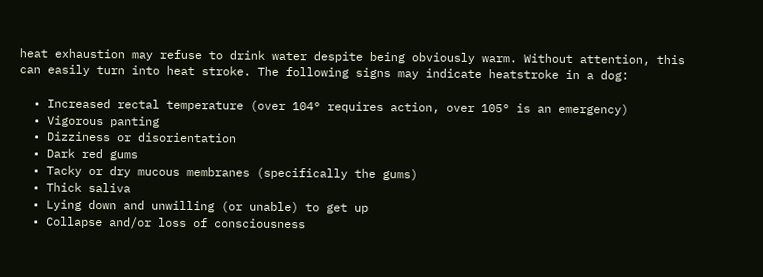heat exhaustion may refuse to drink water despite being obviously warm. Without attention, this can easily turn into heat stroke. The following signs may indicate heatstroke in a dog:

  • Increased rectal temperature (over 104° requires action, over 105° is an emergency)
  • Vigorous panting
  • Dizziness or disorientation
  • Dark red gums
  • Tacky or dry mucous membranes (specifically the gums)
  • Thick saliva
  • Lying down and unwilling (or unable) to get up
  • Collapse and/or loss of consciousness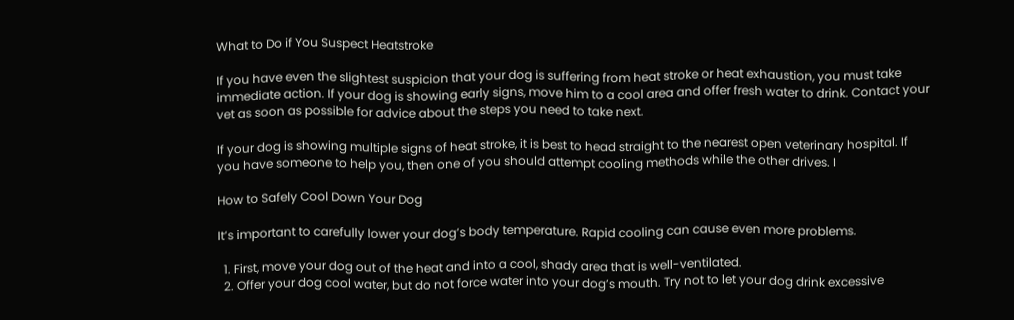What to Do if You Suspect Heatstroke

If you have even the slightest suspicion that your dog is suffering from heat stroke or heat exhaustion, you must take immediate action. If your dog is showing early signs, move him to a cool area and offer fresh water to drink. Contact your vet as soon as possible for advice about the steps you need to take next.

If your dog is showing multiple signs of heat stroke, it is best to head straight to the nearest open veterinary hospital. If you have someone to help you, then one of you should attempt cooling methods while the other drives. I

How to Safely Cool Down Your Dog

It’s important to carefully lower your dog’s body temperature. Rapid cooling can cause even more problems.

  1. First, move your dog out of the heat and into a cool, shady area that is well-ventilated.
  2. Offer your dog cool water, but do not force water into your dog’s mouth. Try not to let your dog drink excessive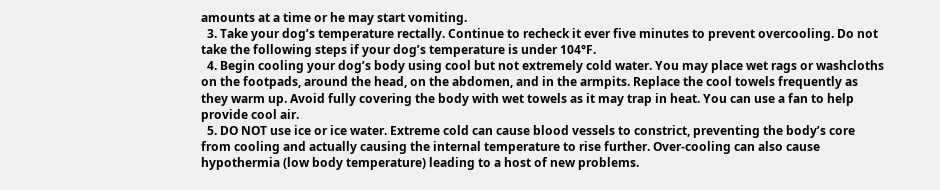amounts at a time or he may start vomiting.
  3. Take your dog’s temperature rectally. Continue to recheck it ever five minutes to prevent overcooling. Do not take the following steps if your dog’s temperature is under 104°F.
  4. Begin cooling your dog’s body using cool but not extremely cold water. You may place wet rags or washcloths on the footpads, around the head, on the abdomen, and in the armpits. Replace the cool towels frequently as they warm up. Avoid fully covering the body with wet towels as it may trap in heat. You can use a fan to help provide cool air.
  5. DO NOT use ice or ice water. Extreme cold can cause blood vessels to constrict, preventing the body’s core from cooling and actually causing the internal temperature to rise further. Over-cooling can also cause hypothermia (low body temperature) leading to a host of new problems.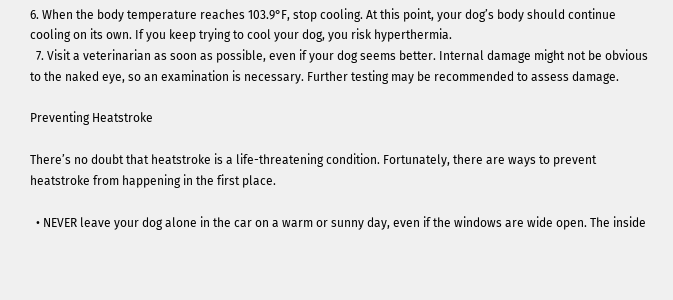6. When the body temperature reaches 103.9°F, stop cooling. At this point, your dog’s body should continue cooling on its own. If you keep trying to cool your dog, you risk hyperthermia.
  7. Visit a veterinarian as soon as possible, even if your dog seems better. Internal damage might not be obvious to the naked eye, so an examination is necessary. Further testing may be recommended to assess damage.

Preventing Heatstroke

There’s no doubt that heatstroke is a life-threatening condition. Fortunately, there are ways to prevent heatstroke from happening in the first place.

  • NEVER leave your dog alone in the car on a warm or sunny day, even if the windows are wide open. The inside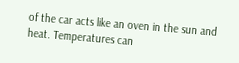of the car acts like an oven in the sun and heat. Temperatures can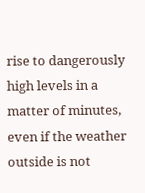rise to dangerously high levels in a matter of minutes, even if the weather outside is not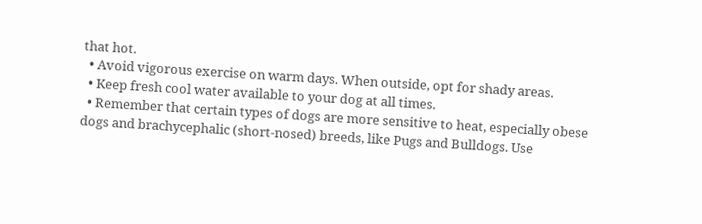that hot.
  • Avoid vigorous exercise on warm days. When outside, opt for shady areas.
  • Keep fresh cool water available to your dog at all times.
  • Remember that certain types of dogs are more sensitive to heat, especially obese dogs and brachycephalic (short-nosed) breeds, like Pugs and Bulldogs. Use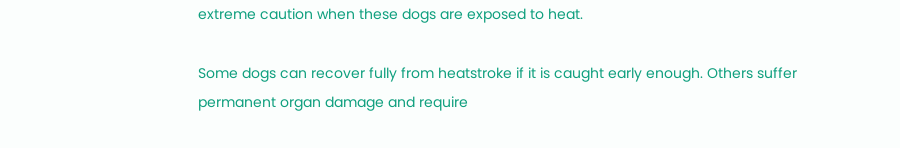extreme caution when these dogs are exposed to heat.

Some dogs can recover fully from heatstroke if it is caught early enough. Others suffer permanent organ damage and require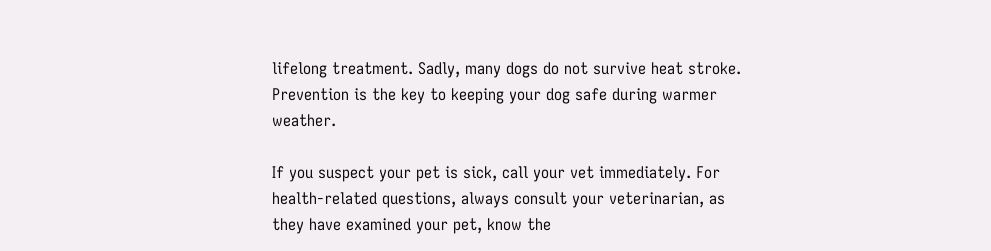lifelong treatment. Sadly, many dogs do not survive heat stroke. Prevention is the key to keeping your dog safe during warmer weather.

If you suspect your pet is sick, call your vet immediately. For health-related questions, always consult your veterinarian, as they have examined your pet, know the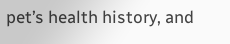pet’s health history, and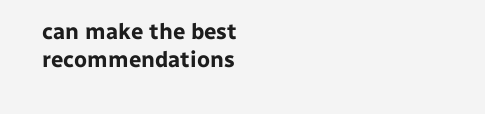can make the best recommendations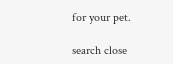for your pet.

search close